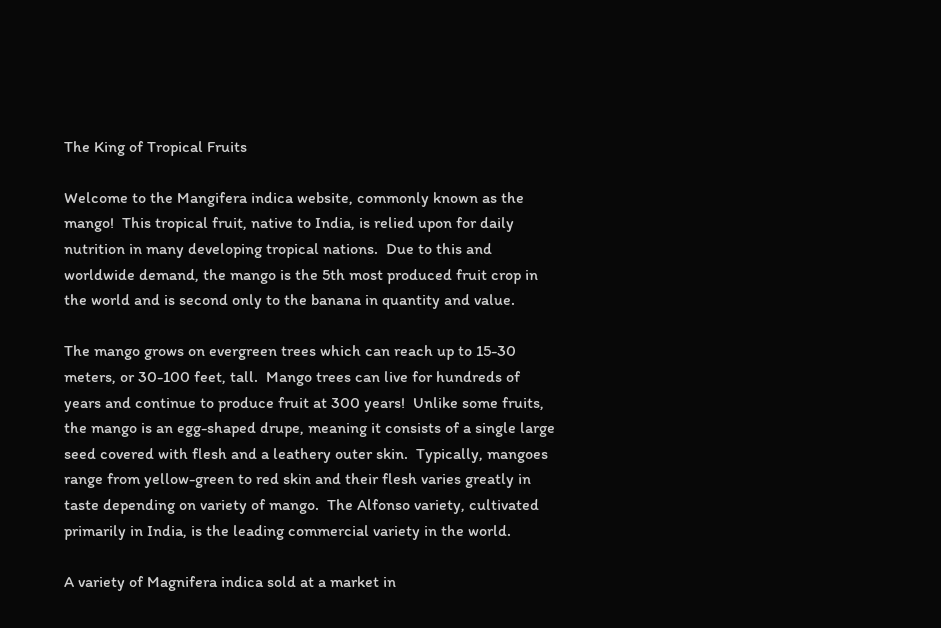The King of Tropical Fruits

Welcome to the Mangifera indica website, commonly known as the mango!  This tropical fruit, native to India, is relied upon for daily nutrition in many developing tropical nations.  Due to this and worldwide demand, the mango is the 5th most produced fruit crop in the world and is second only to the banana in quantity and value.

The mango grows on evergreen trees which can reach up to 15-30 meters, or 30-100 feet, tall.  Mango trees can live for hundreds of years and continue to produce fruit at 300 years!  Unlike some fruits, the mango is an egg-shaped drupe, meaning it consists of a single large seed covered with flesh and a leathery outer skin.  Typically, mangoes range from yellow-green to red skin and their flesh varies greatly in taste depending on variety of mango.  The Alfonso variety, cultivated primarily in India, is the leading commercial variety in the world.

A variety of Magnifera indica sold at a market in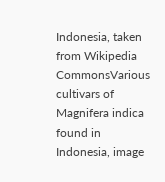Indonesia, taken from Wikipedia CommonsVarious cultivars of Magnifera indica found in Indonesia, image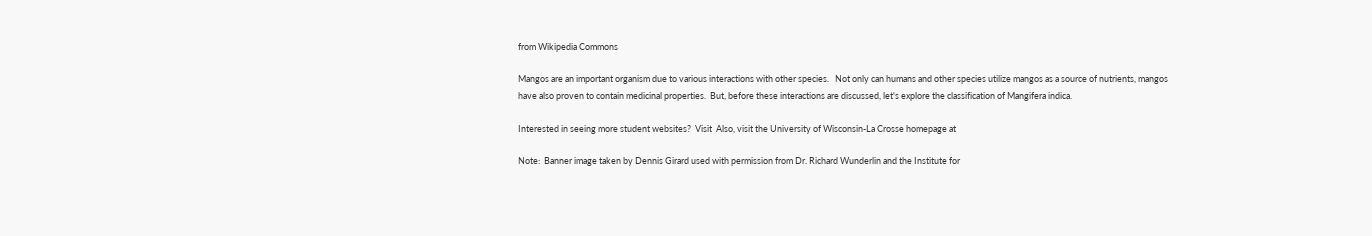from Wikipedia Commons

Mangos are an important organism due to various interactions with other species.   Not only can humans and other species utilize mangos as a source of nutrients, mangos have also proven to contain medicinal properties.  But, before these interactions are discussed, let's explore the classification of Mangifera indica.

Interested in seeing more student websites?  Visit  Also, visit the University of Wisconsin-La Crosse homepage at

Note:  Banner image taken by Dennis Girard used with permission from Dr. Richard Wunderlin and the Institute for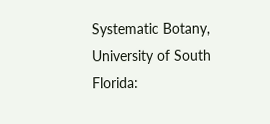Systematic Botany, University of South Florida: